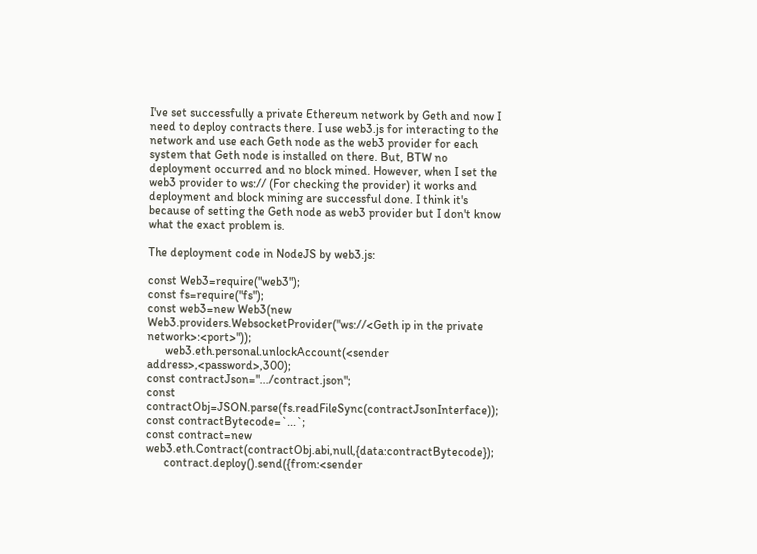I've set successfully a private Ethereum network by Geth and now I need to deploy contracts there. I use web3.js for interacting to the network and use each Geth node as the web3 provider for each system that Geth node is installed on there. But, BTW no deployment occurred and no block mined. However, when I set the web3 provider to ws:// (For checking the provider) it works and deployment and block mining are successful done. I think it's because of setting the Geth node as web3 provider but I don't know what the exact problem is.

The deployment code in NodeJS by web3.js:

const Web3=require("web3");
const fs=require("fs");
const web3=new Web3(new Web3.providers.WebsocketProvider("ws://<Geth ip in the private network>:<port>"));
      web3.eth.personal.unlockAccount(<sender address>,<password>,300);
const contractJson=".../contract.json";
const contractObj=JSON.parse(fs.readFileSync(contractJsonInterface));
const contractBytecode=`...`;
const contract=new web3.eth.Contract(contractObj.abi,null,{data:contractBytecode});
      contract.deploy().send({from:<sender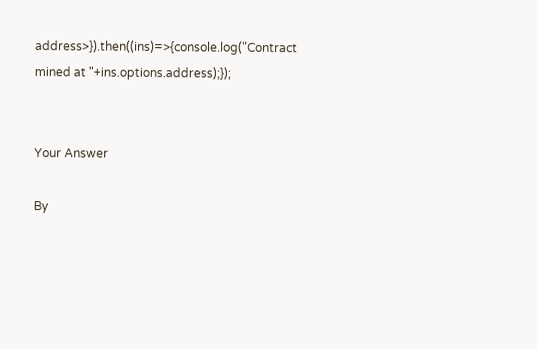address>}).then((ins)=>{console.log("Contract mined at "+ins.options.address);});


Your Answer

By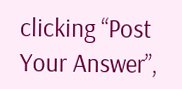clicking “Post Your Answer”,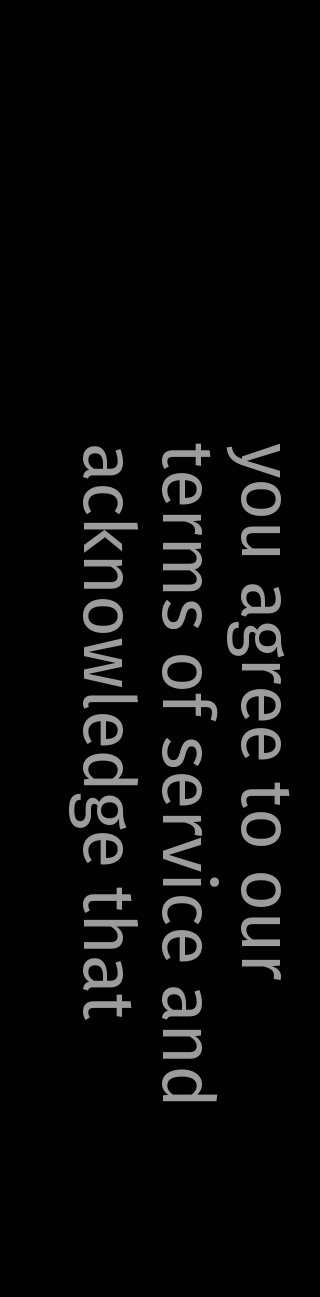you agree to our terms of service and acknowledge that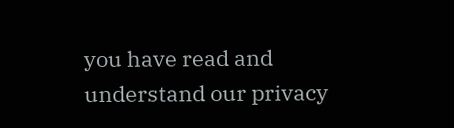you have read and understand our privacy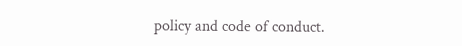policy and code of conduct.